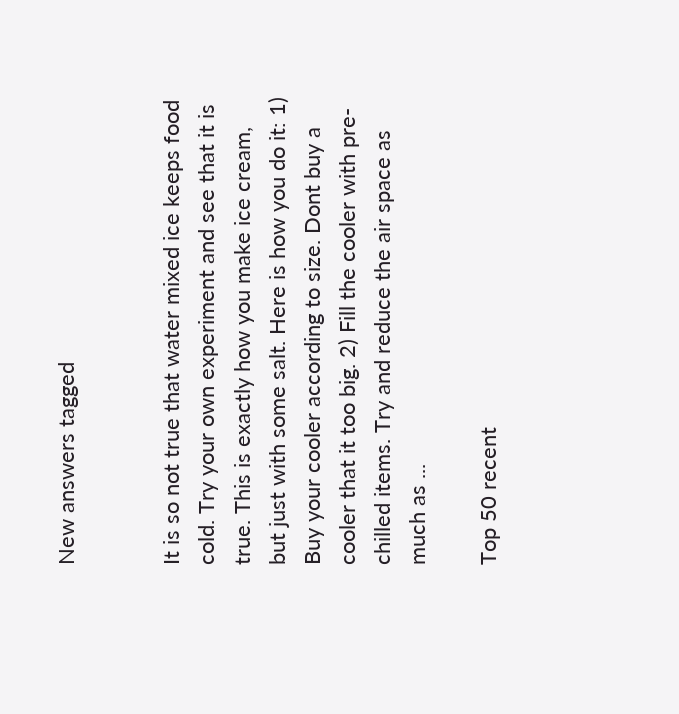New answers tagged


It is so not true that water mixed ice keeps food cold. Try your own experiment and see that it is true. This is exactly how you make ice cream, but just with some salt. Here is how you do it: 1) Buy your cooler according to size. Dont buy a cooler that it too big. 2) Fill the cooler with pre-chilled items. Try and reduce the air space as much as ...

Top 50 recent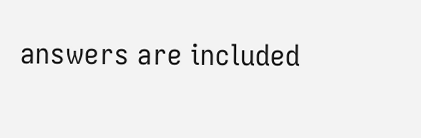answers are included